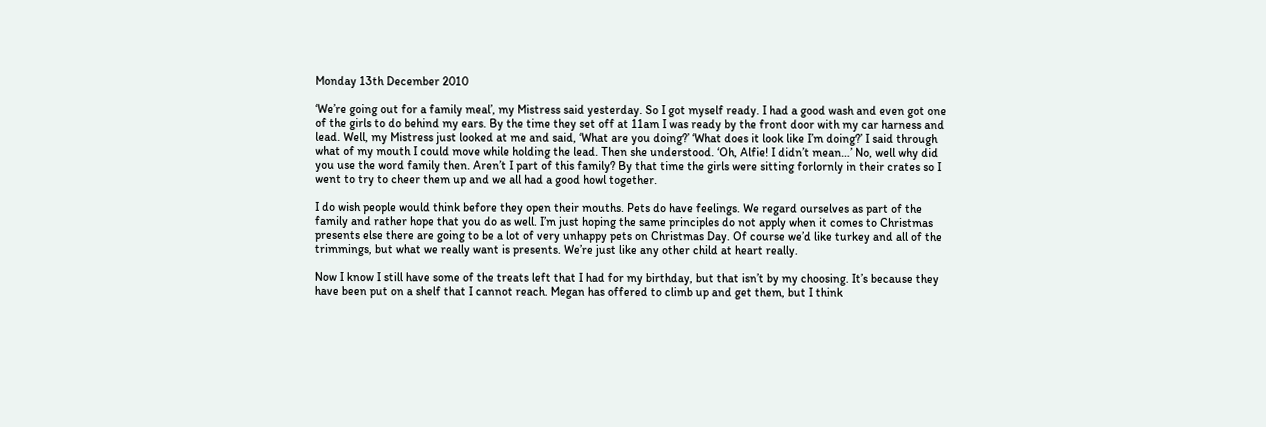Monday 13th December 2010

‘We’re going out for a family meal’, my Mistress said yesterday. So I got myself ready. I had a good wash and even got one of the girls to do behind my ears. By the time they set off at 11am I was ready by the front door with my car harness and lead. Well, my Mistress just looked at me and said, ‘What are you doing?’ ‘What does it look like I’m doing?’ I said through what of my mouth I could move while holding the lead. Then she understood. ‘Oh, Alfie! I didn’t mean…’ No, well why did you use the word family then. Aren’t I part of this family? By that time the girls were sitting forlornly in their crates so I went to try to cheer them up and we all had a good howl together.

I do wish people would think before they open their mouths. Pets do have feelings. We regard ourselves as part of the family and rather hope that you do as well. I’m just hoping the same principles do not apply when it comes to Christmas presents else there are going to be a lot of very unhappy pets on Christmas Day. Of course we’d like turkey and all of the trimmings, but what we really want is presents. We’re just like any other child at heart really.

Now I know I still have some of the treats left that I had for my birthday, but that isn’t by my choosing. It’s because they have been put on a shelf that I cannot reach. Megan has offered to climb up and get them, but I think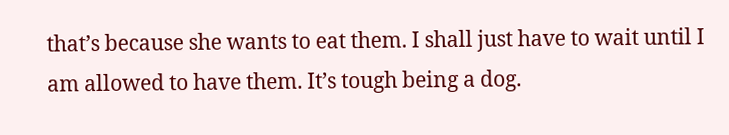that’s because she wants to eat them. I shall just have to wait until I am allowed to have them. It’s tough being a dog.